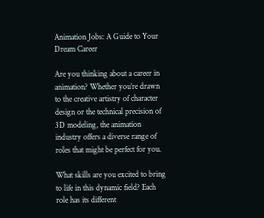Animation Jobs: A Guide to Your Dream Career

Are you thinking about a career in animation? Whether you’re drawn to the creative artistry of character design or the technical precision of 3D modeling, the animation industry offers a diverse range of roles that might be perfect for you.

What skills are you excited to bring to life in this dynamic field? Each role has its different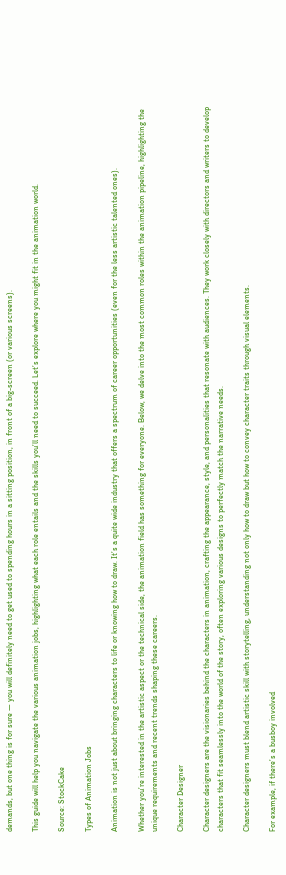demands, but one thing is for sure — you will definitely need to get used to spending hours in a sitting position, in front of a big-screen (or various screens).

This guide will help you navigate the various animation jobs, highlighting what each role entails and the skills you’ll need to succeed. Let’s explore where you might fit in the animation world.

Source: StockCake

Types of Animation Jobs

Animation is not just about bringing characters to life or knowing how to draw. It’s a quite wide industry that offers a spectrum of career opportunities (even for the less artistic talented ones).

Whether you’re interested in the artistic aspect or the technical side, the animation field has something for everyone. Below, we delve into the most common roles within the animation pipeline, highlighting the unique requirements and recent trends shaping these careers.

Character Designer

Character designers are the visionaries behind the characters in animation, crafting the appearance, style, and personalities that resonate with audiences. They work closely with directors and writers to develop characters that fit seamlessly into the world of the story, often exploring various designs to perfectly match the narrative needs.

Character designers must blend artistic skill with storytelling, understanding not only how to draw but how to convey character traits through visual elements.

For example, if there’s a busboy involved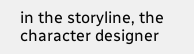in the storyline, the character designer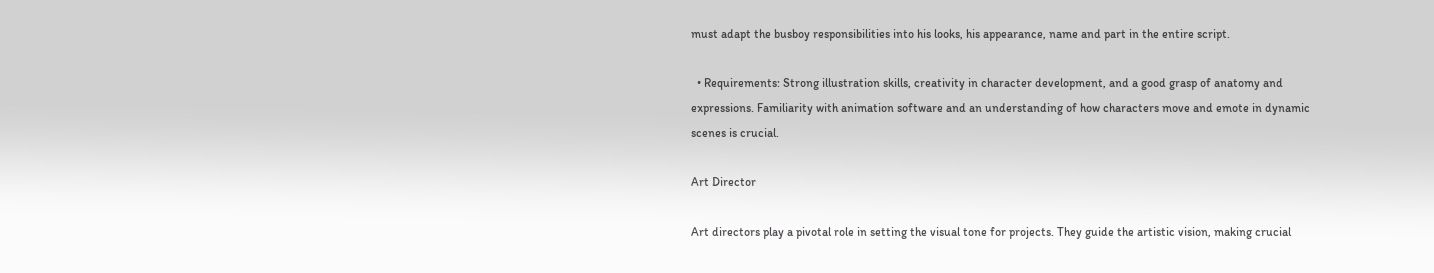must adapt the busboy responsibilities into his looks, his appearance, name and part in the entire script.

  • Requirements: Strong illustration skills, creativity in character development, and a good grasp of anatomy and expressions. Familiarity with animation software and an understanding of how characters move and emote in dynamic scenes is crucial.

Art Director

Art directors play a pivotal role in setting the visual tone for projects. They guide the artistic vision, making crucial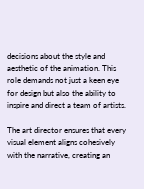decisions about the style and aesthetic of the animation. This role demands not just a keen eye for design but also the ability to inspire and direct a team of artists.

The art director ensures that every visual element aligns cohesively with the narrative, creating an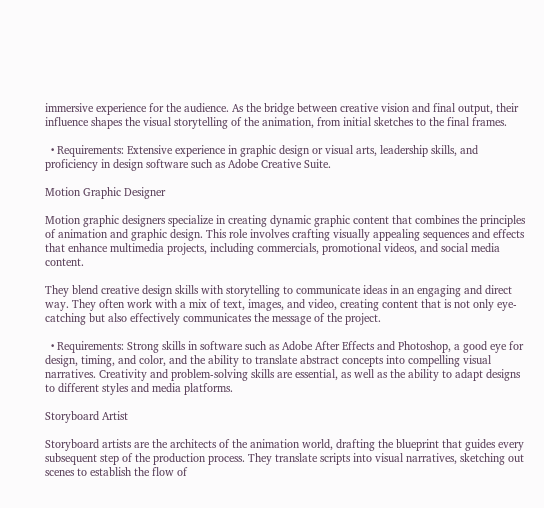immersive experience for the audience. As the bridge between creative vision and final output, their influence shapes the visual storytelling of the animation, from initial sketches to the final frames.

  • Requirements: Extensive experience in graphic design or visual arts, leadership skills, and proficiency in design software such as Adobe Creative Suite.

Motion Graphic Designer

Motion graphic designers specialize in creating dynamic graphic content that combines the principles of animation and graphic design. This role involves crafting visually appealing sequences and effects that enhance multimedia projects, including commercials, promotional videos, and social media content.

They blend creative design skills with storytelling to communicate ideas in an engaging and direct way. They often work with a mix of text, images, and video, creating content that is not only eye-catching but also effectively communicates the message of the project.

  • Requirements: Strong skills in software such as Adobe After Effects and Photoshop, a good eye for design, timing, and color, and the ability to translate abstract concepts into compelling visual narratives. Creativity and problem-solving skills are essential, as well as the ability to adapt designs to different styles and media platforms.

Storyboard Artist

Storyboard artists are the architects of the animation world, drafting the blueprint that guides every subsequent step of the production process. They translate scripts into visual narratives, sketching out scenes to establish the flow of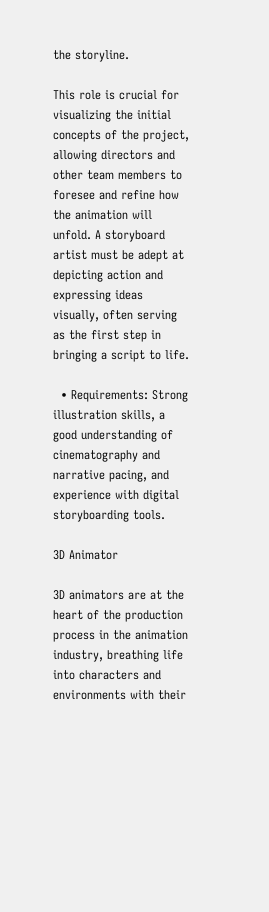the storyline.

This role is crucial for visualizing the initial concepts of the project, allowing directors and other team members to foresee and refine how the animation will unfold. A storyboard artist must be adept at depicting action and expressing ideas visually, often serving as the first step in bringing a script to life.

  • Requirements: Strong illustration skills, a good understanding of cinematography and narrative pacing, and experience with digital storyboarding tools.

3D Animator

3D animators are at the heart of the production process in the animation industry, breathing life into characters and environments with their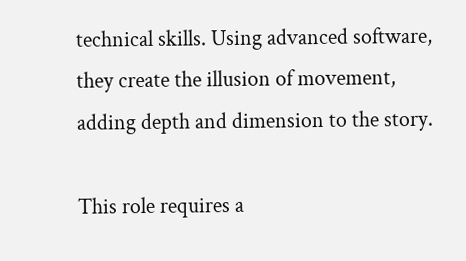technical skills. Using advanced software, they create the illusion of movement, adding depth and dimension to the story.

This role requires a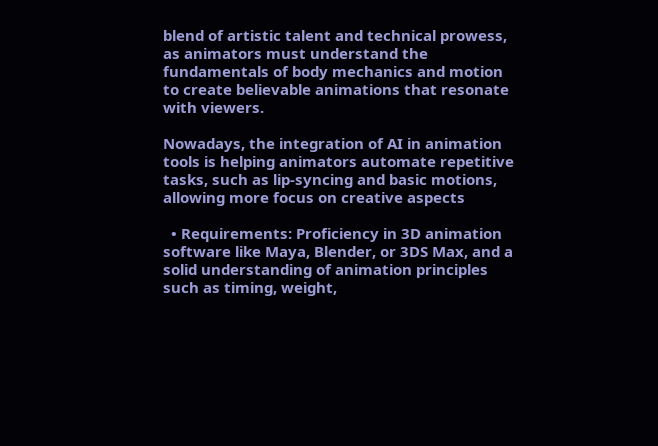blend of artistic talent and technical prowess, as animators must understand the fundamentals of body mechanics and motion to create believable animations that resonate with viewers.

Nowadays, the integration of AI in animation tools is helping animators automate repetitive tasks, such as lip-syncing and basic motions, allowing more focus on creative aspects

  • Requirements: Proficiency in 3D animation software like Maya, Blender, or 3DS Max, and a solid understanding of animation principles such as timing, weight,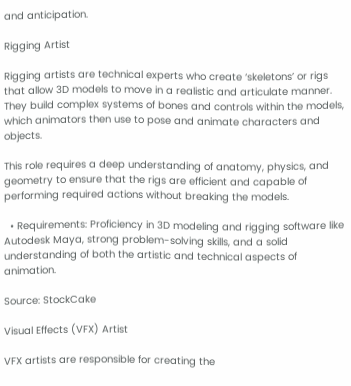and anticipation.

Rigging Artist

Rigging artists are technical experts who create ‘skeletons’ or rigs that allow 3D models to move in a realistic and articulate manner. They build complex systems of bones and controls within the models, which animators then use to pose and animate characters and objects.

This role requires a deep understanding of anatomy, physics, and geometry to ensure that the rigs are efficient and capable of performing required actions without breaking the models.

  • Requirements: Proficiency in 3D modeling and rigging software like Autodesk Maya, strong problem-solving skills, and a solid understanding of both the artistic and technical aspects of animation.

Source: StockCake

Visual Effects (VFX) Artist

VFX artists are responsible for creating the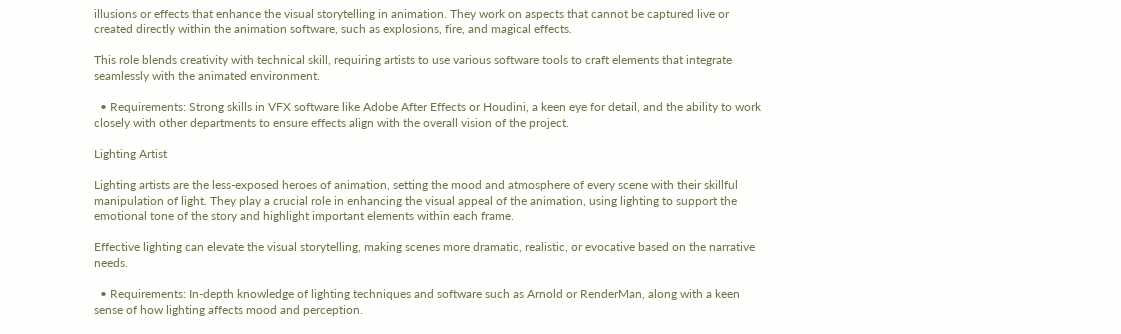illusions or effects that enhance the visual storytelling in animation. They work on aspects that cannot be captured live or created directly within the animation software, such as explosions, fire, and magical effects.

This role blends creativity with technical skill, requiring artists to use various software tools to craft elements that integrate seamlessly with the animated environment.

  • Requirements: Strong skills in VFX software like Adobe After Effects or Houdini, a keen eye for detail, and the ability to work closely with other departments to ensure effects align with the overall vision of the project.

Lighting Artist

Lighting artists are the less-exposed heroes of animation, setting the mood and atmosphere of every scene with their skillful manipulation of light. They play a crucial role in enhancing the visual appeal of the animation, using lighting to support the emotional tone of the story and highlight important elements within each frame.

Effective lighting can elevate the visual storytelling, making scenes more dramatic, realistic, or evocative based on the narrative needs.

  • Requirements: In-depth knowledge of lighting techniques and software such as Arnold or RenderMan, along with a keen sense of how lighting affects mood and perception.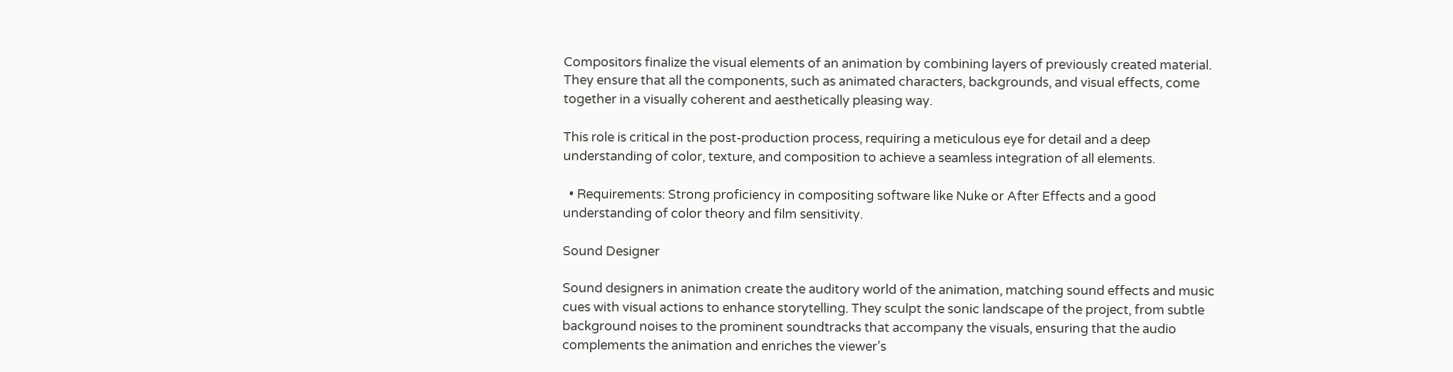Compositors finalize the visual elements of an animation by combining layers of previously created material. They ensure that all the components, such as animated characters, backgrounds, and visual effects, come together in a visually coherent and aesthetically pleasing way.

This role is critical in the post-production process, requiring a meticulous eye for detail and a deep understanding of color, texture, and composition to achieve a seamless integration of all elements.

  • Requirements: Strong proficiency in compositing software like Nuke or After Effects and a good understanding of color theory and film sensitivity.

Sound Designer

Sound designers in animation create the auditory world of the animation, matching sound effects and music cues with visual actions to enhance storytelling. They sculpt the sonic landscape of the project, from subtle background noises to the prominent soundtracks that accompany the visuals, ensuring that the audio complements the animation and enriches the viewer’s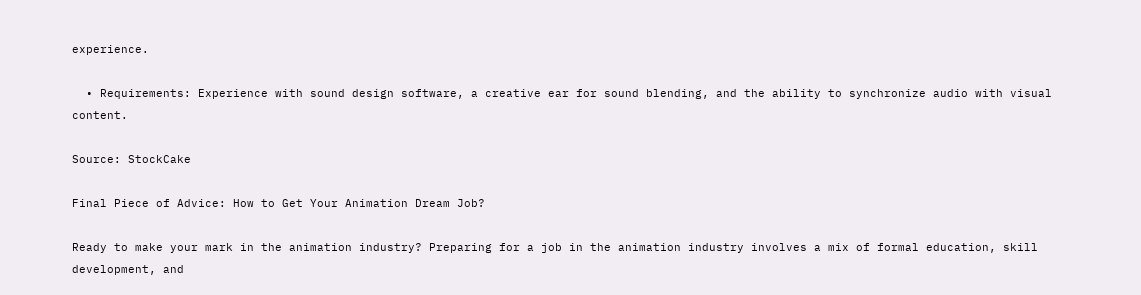experience.

  • Requirements: Experience with sound design software, a creative ear for sound blending, and the ability to synchronize audio with visual content.

Source: StockCake

Final Piece of Advice: How to Get Your Animation Dream Job?

Ready to make your mark in the animation industry? Preparing for a job in the animation industry involves a mix of formal education, skill development, and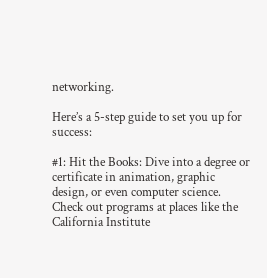networking.

Here’s a 5-step guide to set you up for success:

#1: Hit the Books: Dive into a degree or certificate in animation, graphic design, or even computer science. Check out programs at places like the California Institute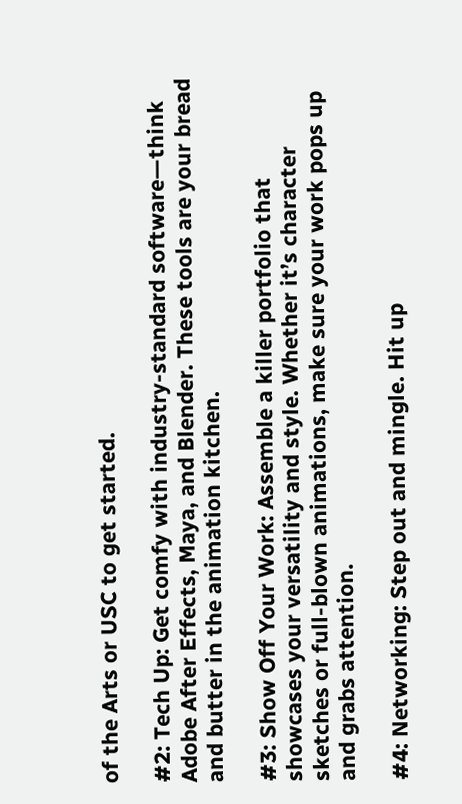of the Arts or USC to get started.

#2: Tech Up: Get comfy with industry-standard software—think Adobe After Effects, Maya, and Blender. These tools are your bread and butter in the animation kitchen.

#3: Show Off Your Work: Assemble a killer portfolio that showcases your versatility and style. Whether it’s character sketches or full-blown animations, make sure your work pops up and grabs attention.

#4: Networking: Step out and mingle. Hit up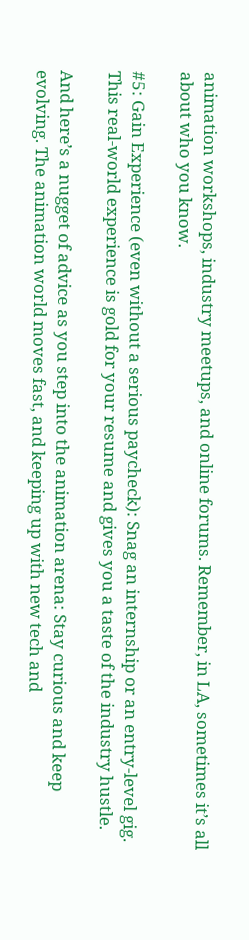animation workshops, industry meetups, and online forums. Remember, in LA, sometimes it’s all about who you know.

#5: Gain Experience (even without a serious paycheck): Snag an internship or an entry-level gig. This real-world experience is gold for your resume and gives you a taste of the industry hustle.

And here’s a nugget of advice as you step into the animation arena: Stay curious and keep evolving. The animation world moves fast, and keeping up with new tech and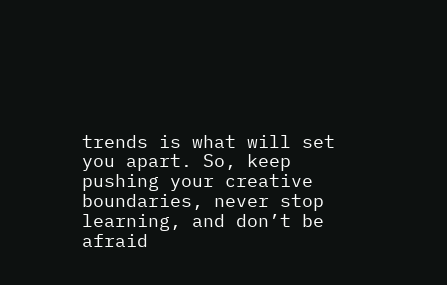trends is what will set you apart. So, keep pushing your creative boundaries, never stop learning, and don’t be afraid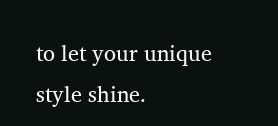to let your unique style shine.